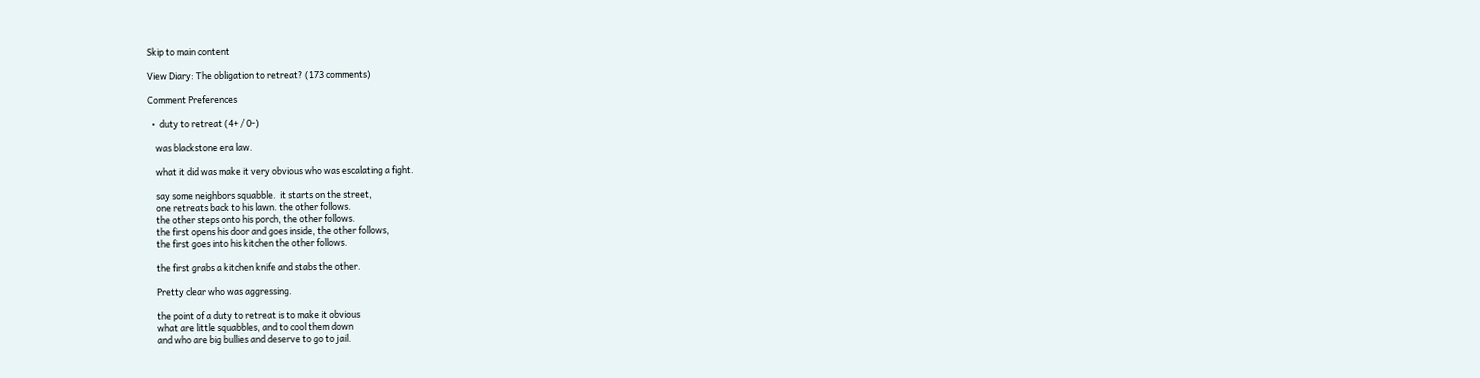Skip to main content

View Diary: The obligation to retreat? (173 comments)

Comment Preferences

  •  duty to retreat (4+ / 0-)

    was blackstone era law.

    what it did was make it very obvious who was escalating a fight.

    say some neighbors squabble.  it starts on the street,
    one retreats back to his lawn. the other follows.
    the other steps onto his porch, the other follows.
    the first opens his door and goes inside, the other follows,
    the first goes into his kitchen the other follows.

    the first grabs a kitchen knife and stabs the other.

    Pretty clear who was aggressing.

    the point of a duty to retreat is to make it obvious
    what are little squabbles, and to cool them down
    and who are big bullies and deserve to go to jail.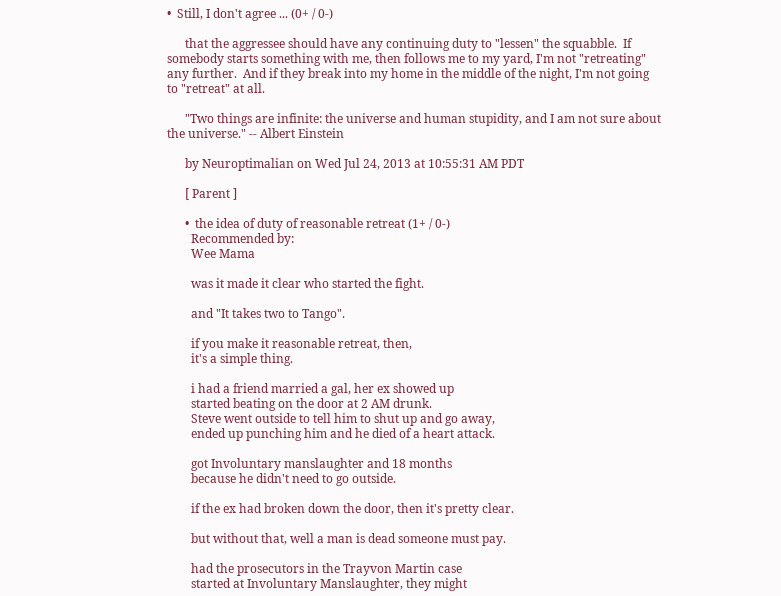•  Still, I don't agree ... (0+ / 0-)

      that the aggressee should have any continuing duty to "lessen" the squabble.  If somebody starts something with me, then follows me to my yard, I'm not "retreating" any further.  And if they break into my home in the middle of the night, I'm not going to "retreat" at all.

      "Two things are infinite: the universe and human stupidity, and I am not sure about the universe." -- Albert Einstein

      by Neuroptimalian on Wed Jul 24, 2013 at 10:55:31 AM PDT

      [ Parent ]

      •  the idea of duty of reasonable retreat (1+ / 0-)
        Recommended by:
        Wee Mama

        was it made it clear who started the fight.

        and "It takes two to Tango".

        if you make it reasonable retreat, then,
        it's a simple thing.

        i had a friend married a gal, her ex showed up
        started beating on the door at 2 AM drunk.
        Steve went outside to tell him to shut up and go away,
        ended up punching him and he died of a heart attack.

        got Involuntary manslaughter and 18 months
        because he didn't need to go outside.

        if the ex had broken down the door, then it's pretty clear.

        but without that, well a man is dead someone must pay.

        had the prosecutors in the Trayvon Martin case
        started at Involuntary Manslaughter, they might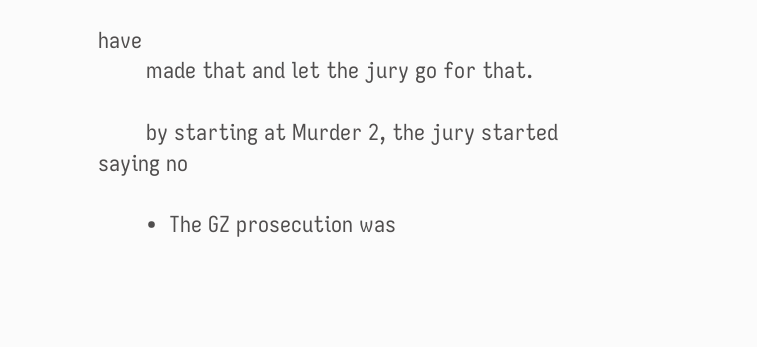have
        made that and let the jury go for that.

        by starting at Murder 2, the jury started saying no

        •  The GZ prosecution was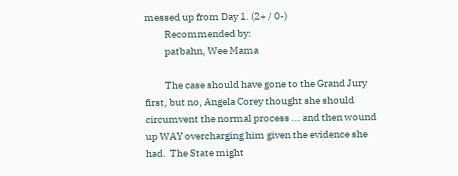messed up from Day 1. (2+ / 0-)
          Recommended by:
          patbahn, Wee Mama

          The case should have gone to the Grand Jury first, but no, Angela Corey thought she should circumvent the normal process ... and then wound up WAY overcharging him given the evidence she had.  The State might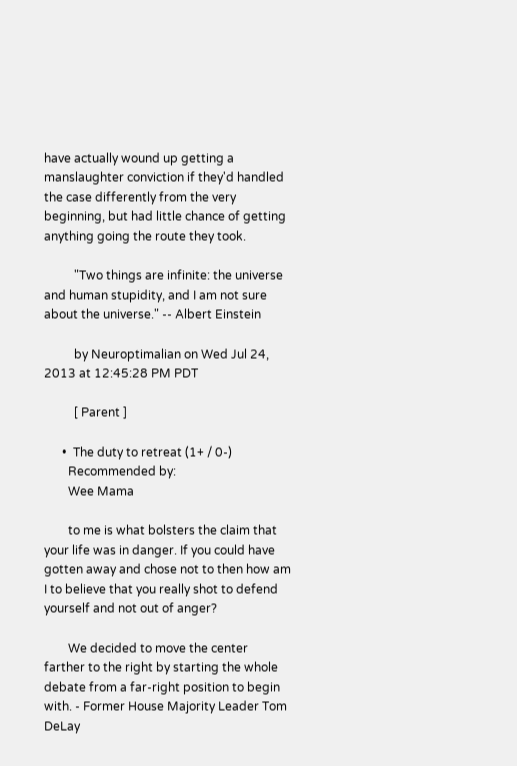have actually wound up getting a manslaughter conviction if they'd handled the case differently from the very beginning, but had little chance of getting anything going the route they took.

          "Two things are infinite: the universe and human stupidity, and I am not sure about the universe." -- Albert Einstein

          by Neuroptimalian on Wed Jul 24, 2013 at 12:45:28 PM PDT

          [ Parent ]

      •  The duty to retreat (1+ / 0-)
        Recommended by:
        Wee Mama

        to me is what bolsters the claim that your life was in danger. If you could have gotten away and chose not to then how am I to believe that you really shot to defend yourself and not out of anger?

        We decided to move the center farther to the right by starting the whole debate from a far-right position to begin with. - Former House Majority Leader Tom DeLay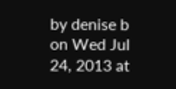by denise b on Wed Jul 24, 2013 at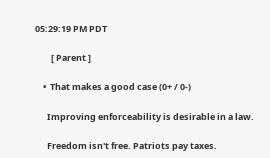05:29:19 PM PDT

        [ Parent ]

    •  That makes a good case (0+ / 0-)

      Improving enforceability is desirable in a law.

      Freedom isn't free. Patriots pay taxes.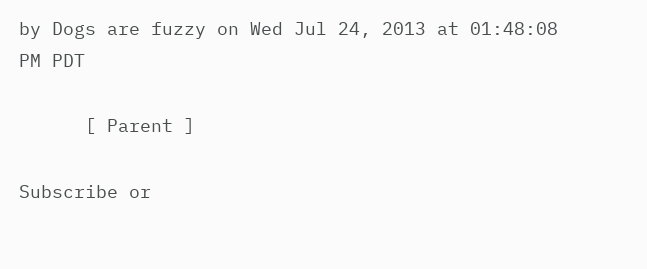by Dogs are fuzzy on Wed Jul 24, 2013 at 01:48:08 PM PDT

      [ Parent ]

Subscribe or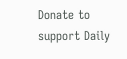Donate to support Daily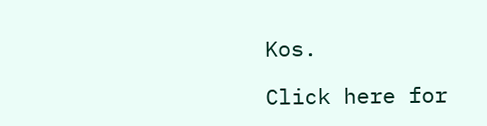Kos.

Click here for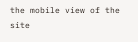the mobile view of the site